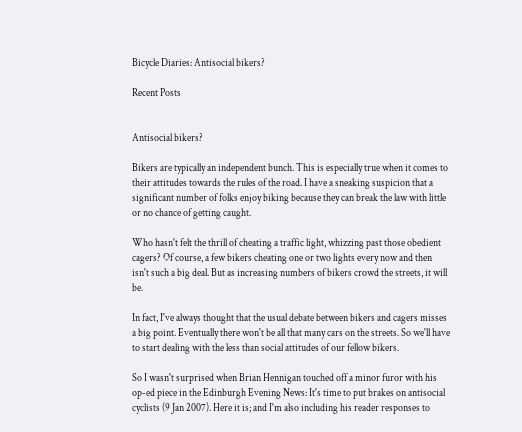Bicycle Diaries: Antisocial bikers?

Recent Posts


Antisocial bikers?

Bikers are typically an independent bunch. This is especially true when it comes to their attitudes towards the rules of the road. I have a sneaking suspicion that a significant number of folks enjoy biking because they can break the law with little or no chance of getting caught.

Who hasn't felt the thrill of cheating a traffic light, whizzing past those obedient cagers? Of course, a few bikers cheating one or two lights every now and then isn't such a big deal. But as increasing numbers of bikers crowd the streets, it will be.

In fact, I've always thought that the usual debate between bikers and cagers misses a big point. Eventually there won't be all that many cars on the streets. So we'll have to start dealing with the less than social attitudes of our fellow bikers.

So I wasn't surprised when Brian Hennigan touched off a minor furor with his op-ed piece in the Edinburgh Evening News: It's time to put brakes on antisocial cyclists (9 Jan 2007). Here it is; and I'm also including his reader responses to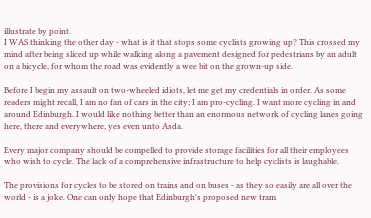illustrate by point.
I WAS thinking the other day - what is it that stops some cyclists growing up? This crossed my mind after being sliced up while walking along a pavement designed for pedestrians by an adult on a bicycle, for whom the road was evidently a wee bit on the grown-up side.

Before I begin my assault on two-wheeled idiots, let me get my credentials in order. As some readers might recall, I am no fan of cars in the city; I am pro-cycling. I want more cycling in and around Edinburgh. I would like nothing better than an enormous network of cycling lanes going here, there and everywhere, yes even unto Asda.

Every major company should be compelled to provide storage facilities for all their employees who wish to cycle. The lack of a comprehensive infrastructure to help cyclists is laughable.

The provisions for cycles to be stored on trains and on buses - as they so easily are all over the world - is a joke. One can only hope that Edinburgh's proposed new tram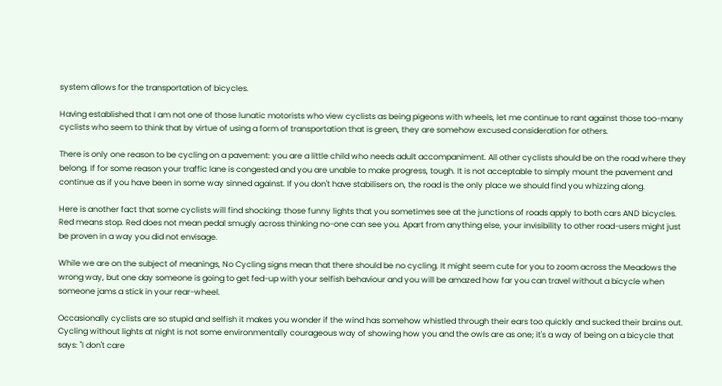system allows for the transportation of bicycles.

Having established that I am not one of those lunatic motorists who view cyclists as being pigeons with wheels, let me continue to rant against those too-many cyclists who seem to think that by virtue of using a form of transportation that is green, they are somehow excused consideration for others.

There is only one reason to be cycling on a pavement: you are a little child who needs adult accompaniment. All other cyclists should be on the road where they belong. If for some reason your traffic lane is congested and you are unable to make progress, tough. It is not acceptable to simply mount the pavement and continue as if you have been in some way sinned against. If you don't have stabilisers on, the road is the only place we should find you whizzing along.

Here is another fact that some cyclists will find shocking: those funny lights that you sometimes see at the junctions of roads apply to both cars AND bicycles. Red means stop. Red does not mean pedal smugly across thinking no-one can see you. Apart from anything else, your invisibility to other road-users might just be proven in a way you did not envisage.

While we are on the subject of meanings, No Cycling signs mean that there should be no cycling. It might seem cute for you to zoom across the Meadows the wrong way, but one day someone is going to get fed-up with your selfish behaviour and you will be amazed how far you can travel without a bicycle when someone jams a stick in your rear-wheel.

Occasionally cyclists are so stupid and selfish it makes you wonder if the wind has somehow whistled through their ears too quickly and sucked their brains out. Cycling without lights at night is not some environmentally courageous way of showing how you and the owls are as one; it's a way of being on a bicycle that says: "I don't care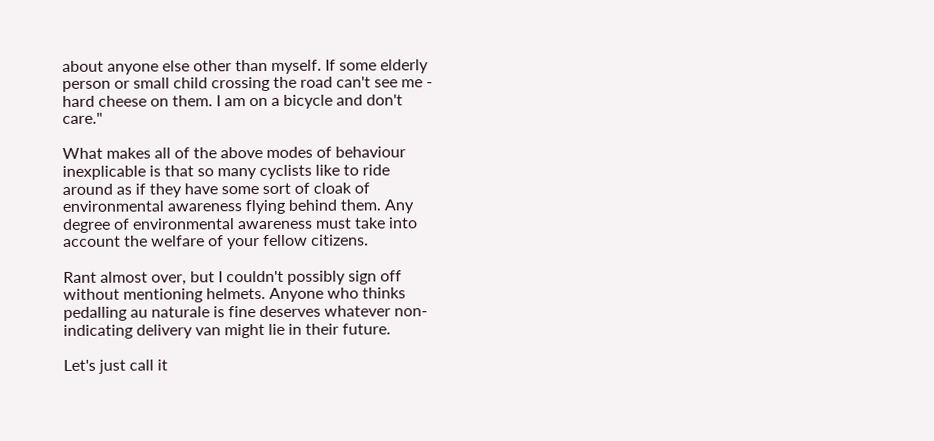about anyone else other than myself. If some elderly person or small child crossing the road can't see me - hard cheese on them. I am on a bicycle and don't care."

What makes all of the above modes of behaviour inexplicable is that so many cyclists like to ride around as if they have some sort of cloak of environmental awareness flying behind them. Any degree of environmental awareness must take into account the welfare of your fellow citizens.

Rant almost over, but I couldn't possibly sign off without mentioning helmets. Anyone who thinks pedalling au naturale is fine deserves whatever non-indicating delivery van might lie in their future.

Let's just call it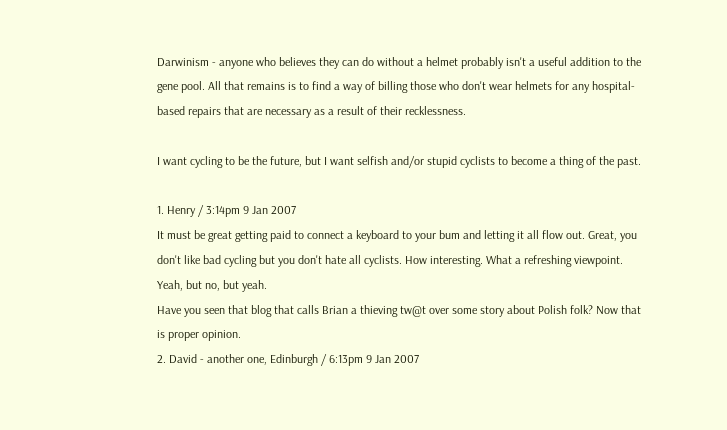Darwinism - anyone who believes they can do without a helmet probably isn't a useful addition to the gene pool. All that remains is to find a way of billing those who don't wear helmets for any hospital-based repairs that are necessary as a result of their recklessness.

I want cycling to be the future, but I want selfish and/or stupid cyclists to become a thing of the past.

1. Henry / 3:14pm 9 Jan 2007
It must be great getting paid to connect a keyboard to your bum and letting it all flow out. Great, you don't like bad cycling but you don't hate all cyclists. How interesting. What a refreshing viewpoint. Yeah, but no, but yeah.
Have you seen that blog that calls Brian a thieving tw@t over some story about Polish folk? Now that is proper opinion.
2. David - another one, Edinburgh / 6:13pm 9 Jan 2007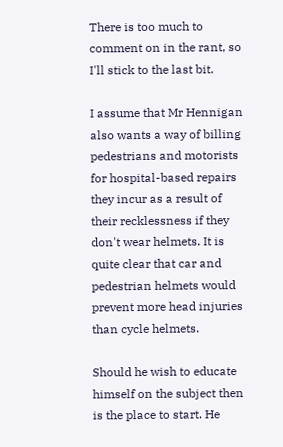There is too much to comment on in the rant, so I'll stick to the last bit.

I assume that Mr Hennigan also wants a way of billing pedestrians and motorists for hospital-based repairs they incur as a result of their recklessness if they don't wear helmets. It is quite clear that car and pedestrian helmets would prevent more head injuries than cycle helmets.

Should he wish to educate himself on the subject then is the place to start. He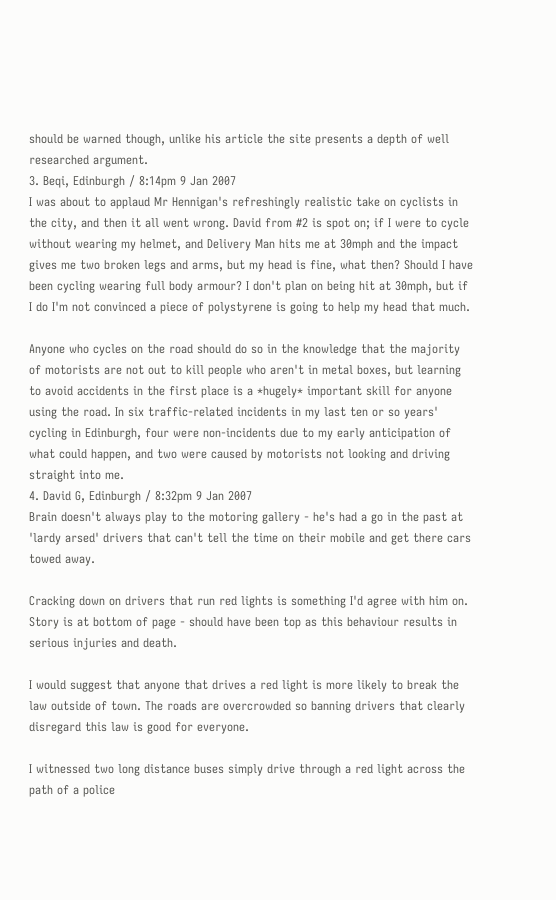should be warned though, unlike his article the site presents a depth of well researched argument.
3. Beqi, Edinburgh / 8:14pm 9 Jan 2007
I was about to applaud Mr Hennigan's refreshingly realistic take on cyclists in the city, and then it all went wrong. David from #2 is spot on; if I were to cycle without wearing my helmet, and Delivery Man hits me at 30mph and the impact gives me two broken legs and arms, but my head is fine, what then? Should I have been cycling wearing full body armour? I don't plan on being hit at 30mph, but if I do I'm not convinced a piece of polystyrene is going to help my head that much.

Anyone who cycles on the road should do so in the knowledge that the majority of motorists are not out to kill people who aren't in metal boxes, but learning to avoid accidents in the first place is a *hugely* important skill for anyone using the road. In six traffic-related incidents in my last ten or so years' cycling in Edinburgh, four were non-incidents due to my early anticipation of what could happen, and two were caused by motorists not looking and driving straight into me.
4. David G, Edinburgh / 8:32pm 9 Jan 2007
Brain doesn't always play to the motoring gallery - he's had a go in the past at 'lardy arsed' drivers that can't tell the time on their mobile and get there cars towed away.

Cracking down on drivers that run red lights is something I'd agree with him on. Story is at bottom of page - should have been top as this behaviour results in serious injuries and death.

I would suggest that anyone that drives a red light is more likely to break the law outside of town. The roads are overcrowded so banning drivers that clearly disregard this law is good for everyone.

I witnessed two long distance buses simply drive through a red light across the path of a police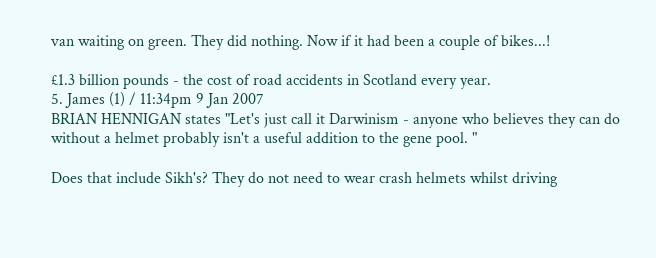van waiting on green. They did nothing. Now if it had been a couple of bikes...!

£1.3 billion pounds - the cost of road accidents in Scotland every year.
5. James (1) / 11:34pm 9 Jan 2007
BRIAN HENNIGAN states "Let's just call it Darwinism - anyone who believes they can do without a helmet probably isn't a useful addition to the gene pool. "

Does that include Sikh's? They do not need to wear crash helmets whilst driving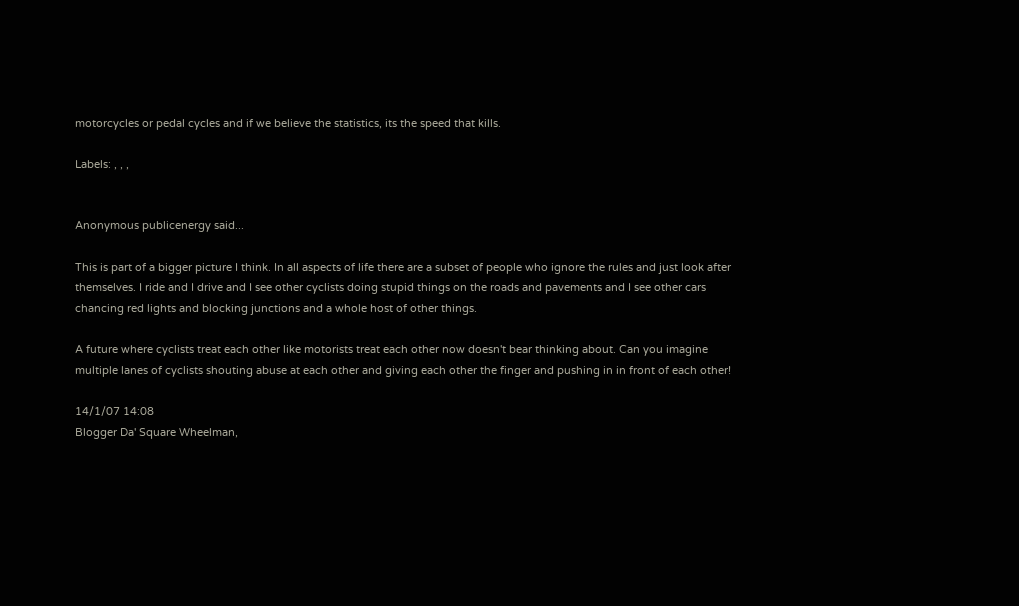motorcycles or pedal cycles and if we believe the statistics, its the speed that kills.

Labels: , , ,


Anonymous publicenergy said...

This is part of a bigger picture I think. In all aspects of life there are a subset of people who ignore the rules and just look after themselves. I ride and I drive and I see other cyclists doing stupid things on the roads and pavements and I see other cars chancing red lights and blocking junctions and a whole host of other things.

A future where cyclists treat each other like motorists treat each other now doesn't bear thinking about. Can you imagine multiple lanes of cyclists shouting abuse at each other and giving each other the finger and pushing in in front of each other!

14/1/07 14:08
Blogger Da' Square Wheelman,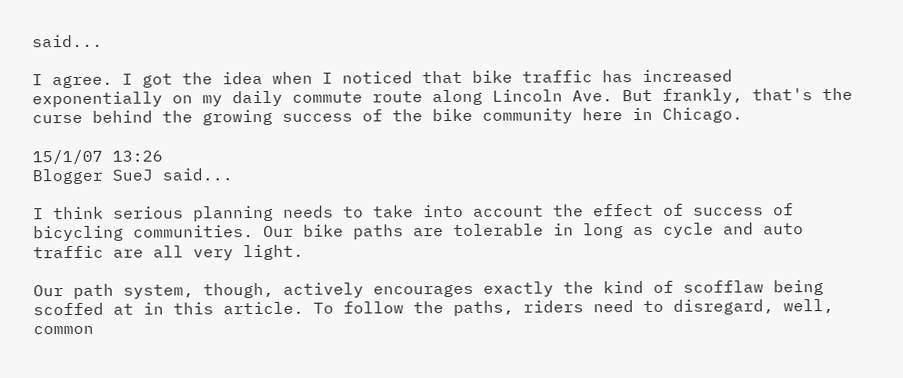said...

I agree. I got the idea when I noticed that bike traffic has increased exponentially on my daily commute route along Lincoln Ave. But frankly, that's the curse behind the growing success of the bike community here in Chicago.

15/1/07 13:26
Blogger SueJ said...

I think serious planning needs to take into account the effect of success of bicycling communities. Our bike paths are tolerable in long as cycle and auto traffic are all very light.

Our path system, though, actively encourages exactly the kind of scofflaw being scoffed at in this article. To follow the paths, riders need to disregard, well, common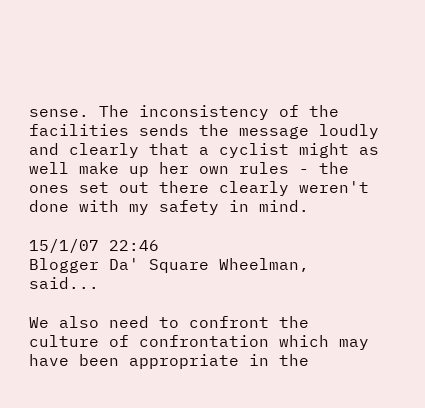sense. The inconsistency of the facilities sends the message loudly and clearly that a cyclist might as well make up her own rules - the ones set out there clearly weren't done with my safety in mind.

15/1/07 22:46
Blogger Da' Square Wheelman, said...

We also need to confront the culture of confrontation which may have been appropriate in the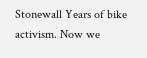Stonewall Years of bike activism. Now we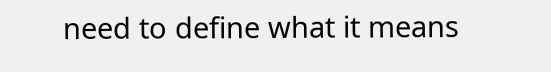need to define what it means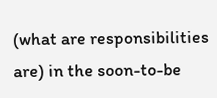(what are responsibilities are) in the soon-to-be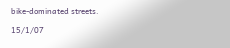bike-dominated streets.

15/1/07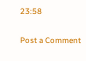23:58

Post a Comment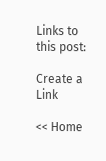Links to this post:

Create a Link

<< Home